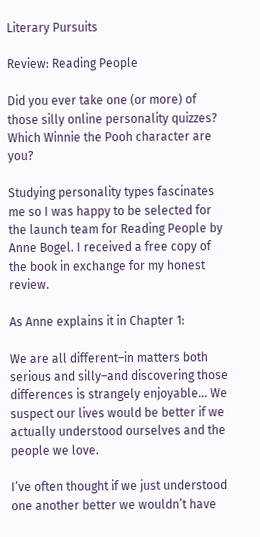Literary Pursuits

Review: Reading People

Did you ever take one (or more) of those silly online personality quizzes? Which Winnie the Pooh character are you?

Studying personality types fascinates me so I was happy to be selected for the launch team for Reading People by Anne Bogel. I received a free copy of the book in exchange for my honest review.

As Anne explains it in Chapter 1:

We are all different–in matters both serious and silly–and discovering those differences is strangely enjoyable… We suspect our lives would be better if we actually understood ourselves and the people we love.

I’ve often thought if we just understood one another better we wouldn’t have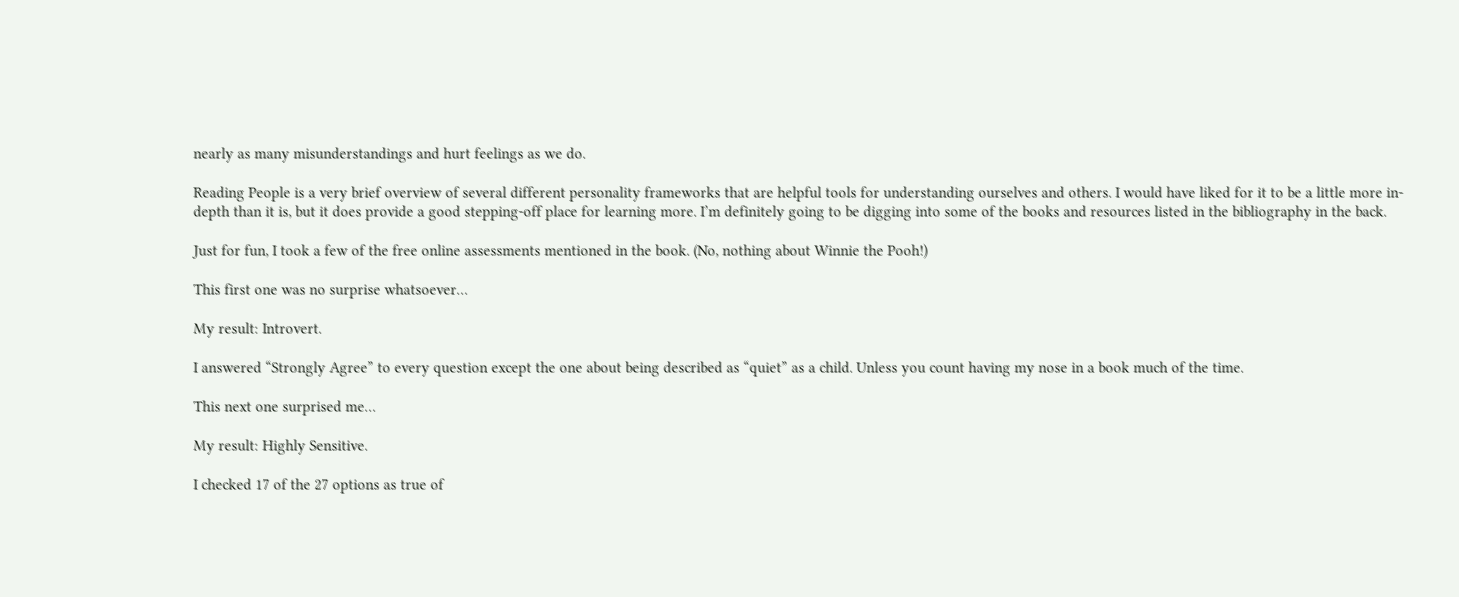nearly as many misunderstandings and hurt feelings as we do.

Reading People is a very brief overview of several different personality frameworks that are helpful tools for understanding ourselves and others. I would have liked for it to be a little more in-depth than it is, but it does provide a good stepping-off place for learning more. I’m definitely going to be digging into some of the books and resources listed in the bibliography in the back.

Just for fun, I took a few of the free online assessments mentioned in the book. (No, nothing about Winnie the Pooh!)

This first one was no surprise whatsoever…

My result: Introvert.

I answered “Strongly Agree” to every question except the one about being described as “quiet” as a child. Unless you count having my nose in a book much of the time.

This next one surprised me…

My result: Highly Sensitive.

I checked 17 of the 27 options as true of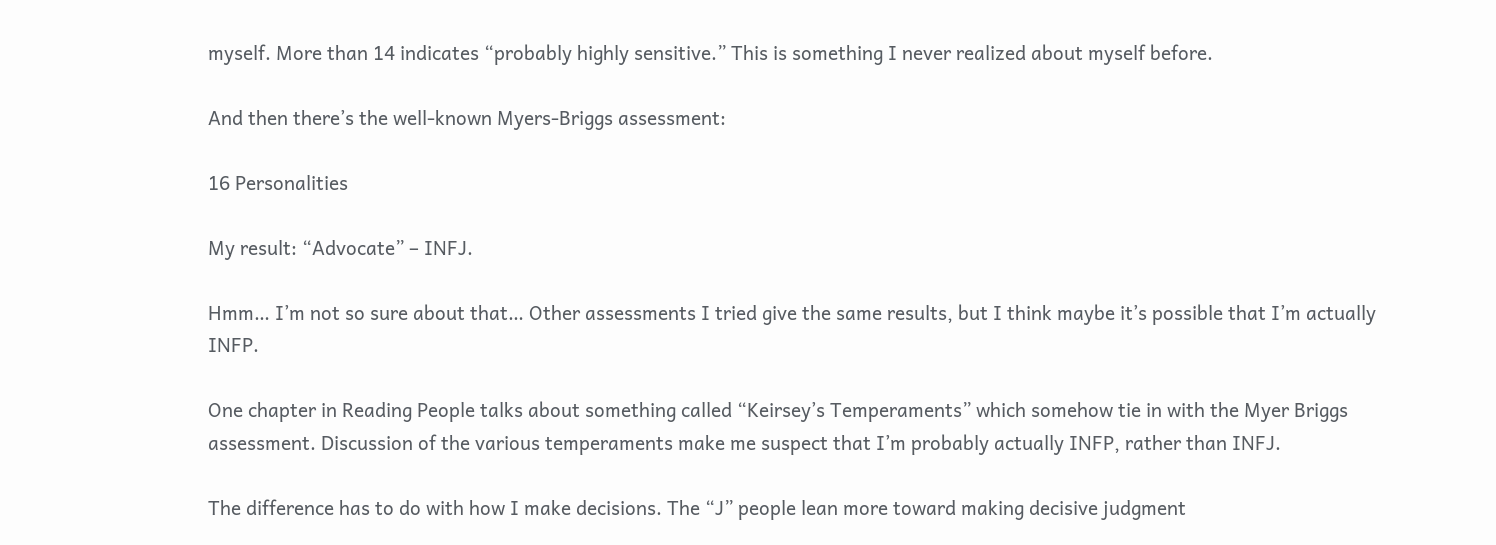myself. More than 14 indicates “probably highly sensitive.” This is something I never realized about myself before.

And then there’s the well-known Myers-Briggs assessment:

16 Personalities

My result: “Advocate” – INFJ.

Hmm… I’m not so sure about that… Other assessments I tried give the same results, but I think maybe it’s possible that I’m actually INFP.

One chapter in Reading People talks about something called “Keirsey’s Temperaments” which somehow tie in with the Myer Briggs assessment. Discussion of the various temperaments make me suspect that I’m probably actually INFP, rather than INFJ.

The difference has to do with how I make decisions. The “J” people lean more toward making decisive judgment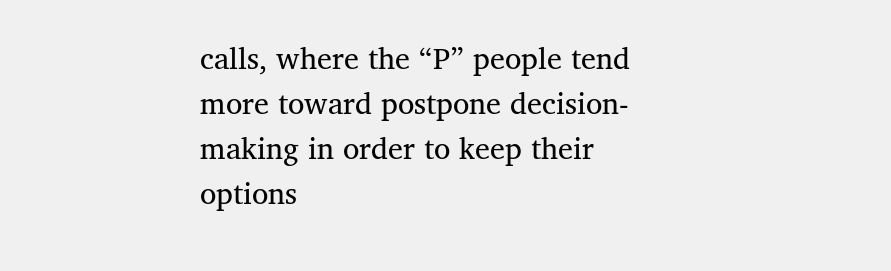calls, where the “P” people tend more toward postpone decision-making in order to keep their options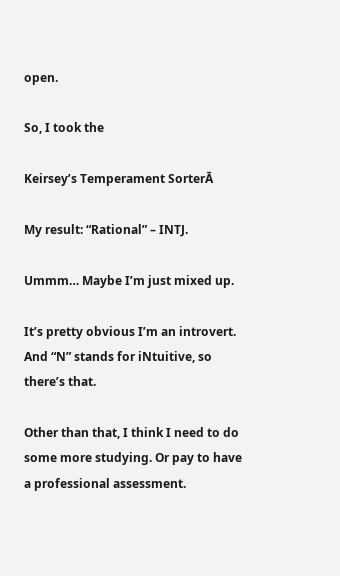open.

So, I took the

Keirsey’s Temperament SorterĀ

My result: “Rational” – INTJ.

Ummm… Maybe I’m just mixed up.

It’s pretty obvious I’m an introvert. And “N” stands for iNtuitive, so there’s that.

Other than that, I think I need to do some more studying. Or pay to have a professional assessment.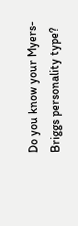Do you know your Myers-Briggs personality type?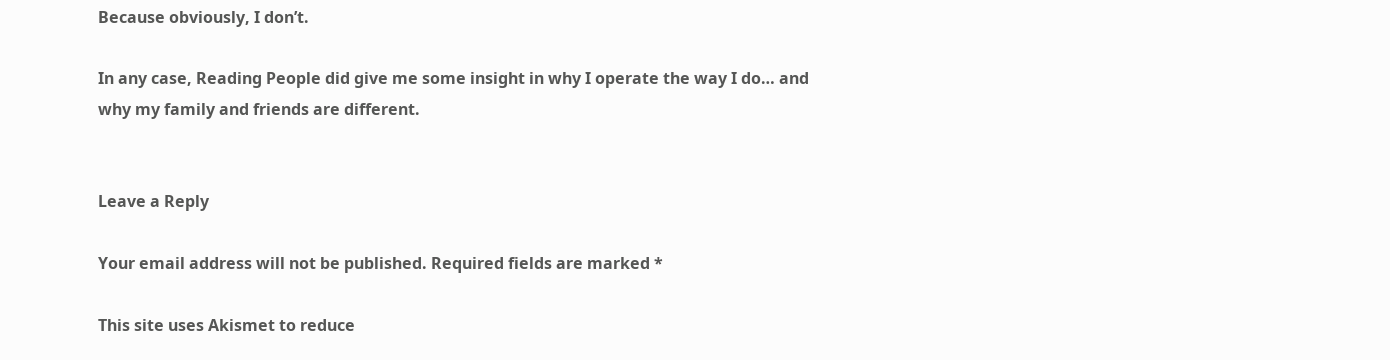Because obviously, I don’t.

In any case, Reading People did give me some insight in why I operate the way I do… and why my family and friends are different.


Leave a Reply

Your email address will not be published. Required fields are marked *

This site uses Akismet to reduce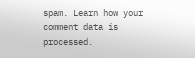spam. Learn how your comment data is processed.